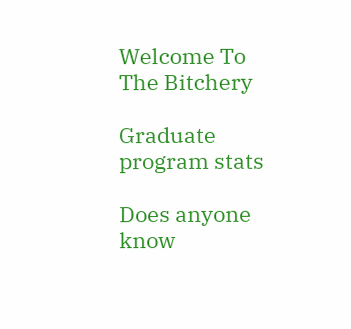Welcome To The Bitchery

Graduate program stats

Does anyone know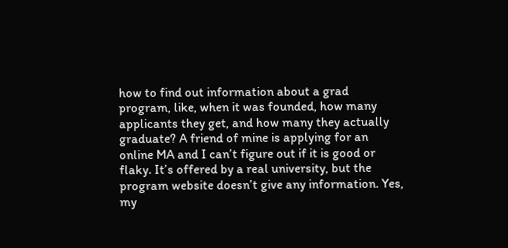how to find out information about a grad program, like, when it was founded, how many applicants they get, and how many they actually graduate? A friend of mine is applying for an online MA and I can’t figure out if it is good or flaky. It’s offered by a real university, but the program website doesn’t give any information. Yes, my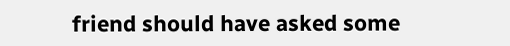friend should have asked some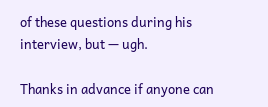of these questions during his interview, but — ugh.

Thanks in advance if anyone can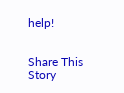help!


Share This Story